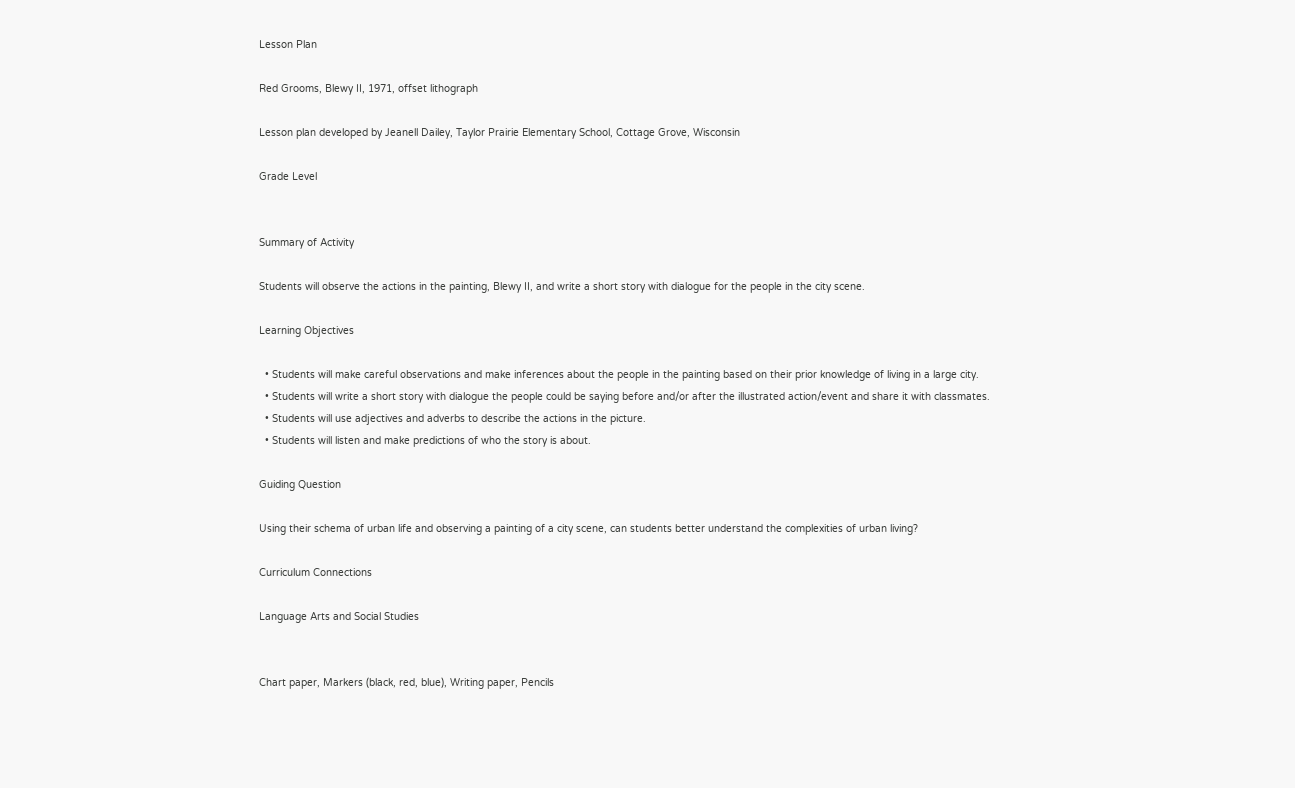Lesson Plan

Red Grooms, Blewy II, 1971, offset lithograph

Lesson plan developed by Jeanell Dailey, Taylor Prairie Elementary School, Cottage Grove, Wisconsin

Grade Level


Summary of Activity

Students will observe the actions in the painting, Blewy II, and write a short story with dialogue for the people in the city scene.

Learning Objectives

  • Students will make careful observations and make inferences about the people in the painting based on their prior knowledge of living in a large city.
  • Students will write a short story with dialogue the people could be saying before and/or after the illustrated action/event and share it with classmates.
  • Students will use adjectives and adverbs to describe the actions in the picture.
  • Students will listen and make predictions of who the story is about.

Guiding Question

Using their schema of urban life and observing a painting of a city scene, can students better understand the complexities of urban living?

Curriculum Connections

Language Arts and Social Studies


Chart paper, Markers (black, red, blue), Writing paper, Pencils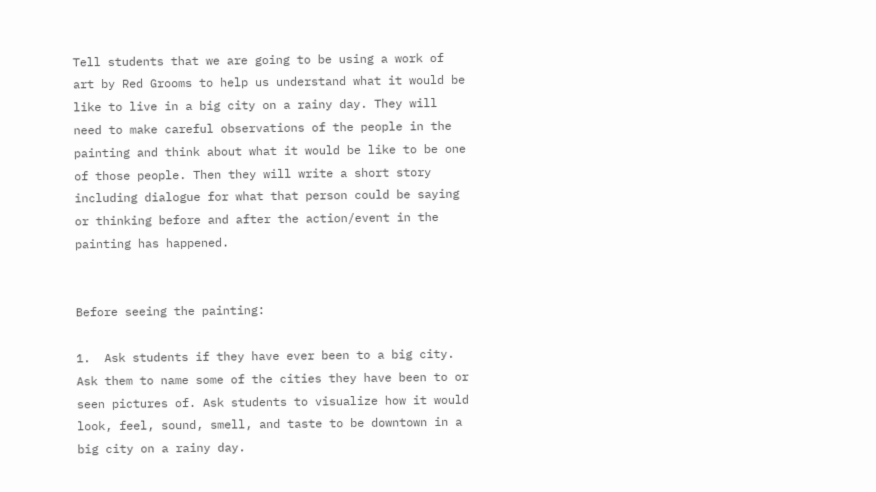Tell students that we are going to be using a work of art by Red Grooms to help us understand what it would be like to live in a big city on a rainy day. They will need to make careful observations of the people in the painting and think about what it would be like to be one of those people. Then they will write a short story including dialogue for what that person could be saying or thinking before and after the action/event in the painting has happened.


Before seeing the painting:

1.  Ask students if they have ever been to a big city. Ask them to name some of the cities they have been to or seen pictures of. Ask students to visualize how it would look, feel, sound, smell, and taste to be downtown in a big city on a rainy day.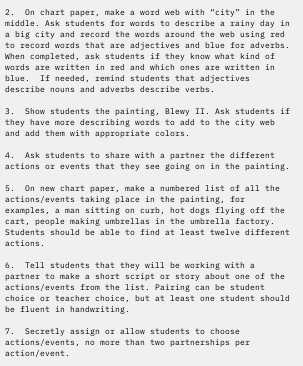2.  On chart paper, make a word web with “city” in the middle. Ask students for words to describe a rainy day in a big city and record the words around the web using red to record words that are adjectives and blue for adverbs. When completed, ask students if they know what kind of words are written in red and which ones are written in blue.  If needed, remind students that adjectives describe nouns and adverbs describe verbs.

3.  Show students the painting, Blewy II. Ask students if they have more describing words to add to the city web and add them with appropriate colors.

4.  Ask students to share with a partner the different actions or events that they see going on in the painting.

5.  On new chart paper, make a numbered list of all the actions/events taking place in the painting, for examples, a man sitting on curb, hot dogs flying off the cart, people making umbrellas in the umbrella factory. Students should be able to find at least twelve different actions.

6.  Tell students that they will be working with a partner to make a short script or story about one of the actions/events from the list. Pairing can be student choice or teacher choice, but at least one student should be fluent in handwriting.

7.  Secretly assign or allow students to choose actions/events, no more than two partnerships per action/event.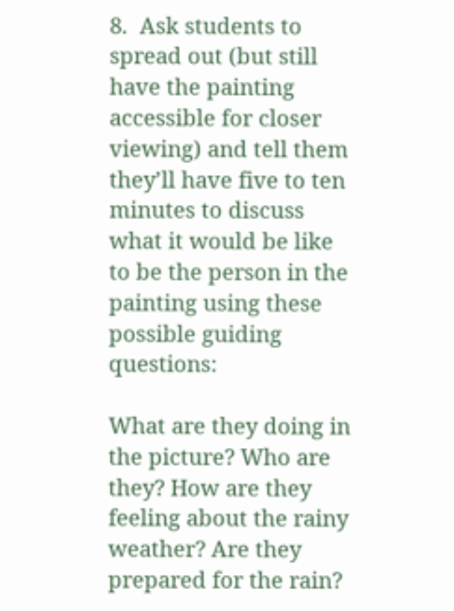8.  Ask students to spread out (but still have the painting accessible for closer viewing) and tell them they’ll have five to ten minutes to discuss what it would be like to be the person in the painting using these possible guiding questions:

What are they doing in the picture? Who are they? How are they feeling about the rainy weather? Are they prepared for the rain?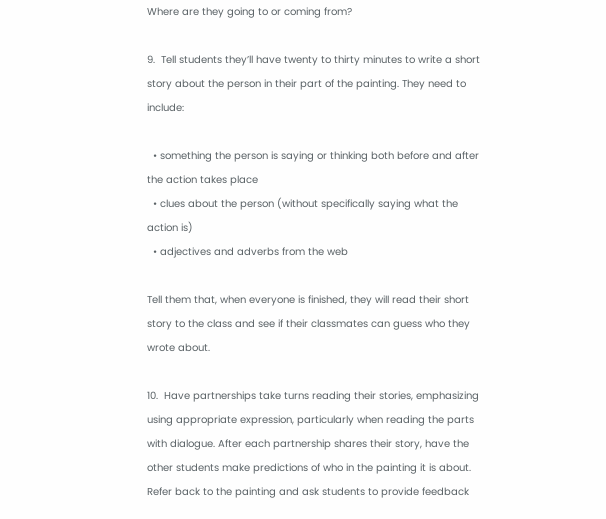Where are they going to or coming from?

9.  Tell students they’ll have twenty to thirty minutes to write a short story about the person in their part of the painting. They need to include:

  • something the person is saying or thinking both before and after the action takes place
  • clues about the person (without specifically saying what the action is)
  • adjectives and adverbs from the web

Tell them that, when everyone is finished, they will read their short story to the class and see if their classmates can guess who they wrote about.

10.  Have partnerships take turns reading their stories, emphasizing using appropriate expression, particularly when reading the parts with dialogue. After each partnership shares their story, have the other students make predictions of who in the painting it is about.  Refer back to the painting and ask students to provide feedback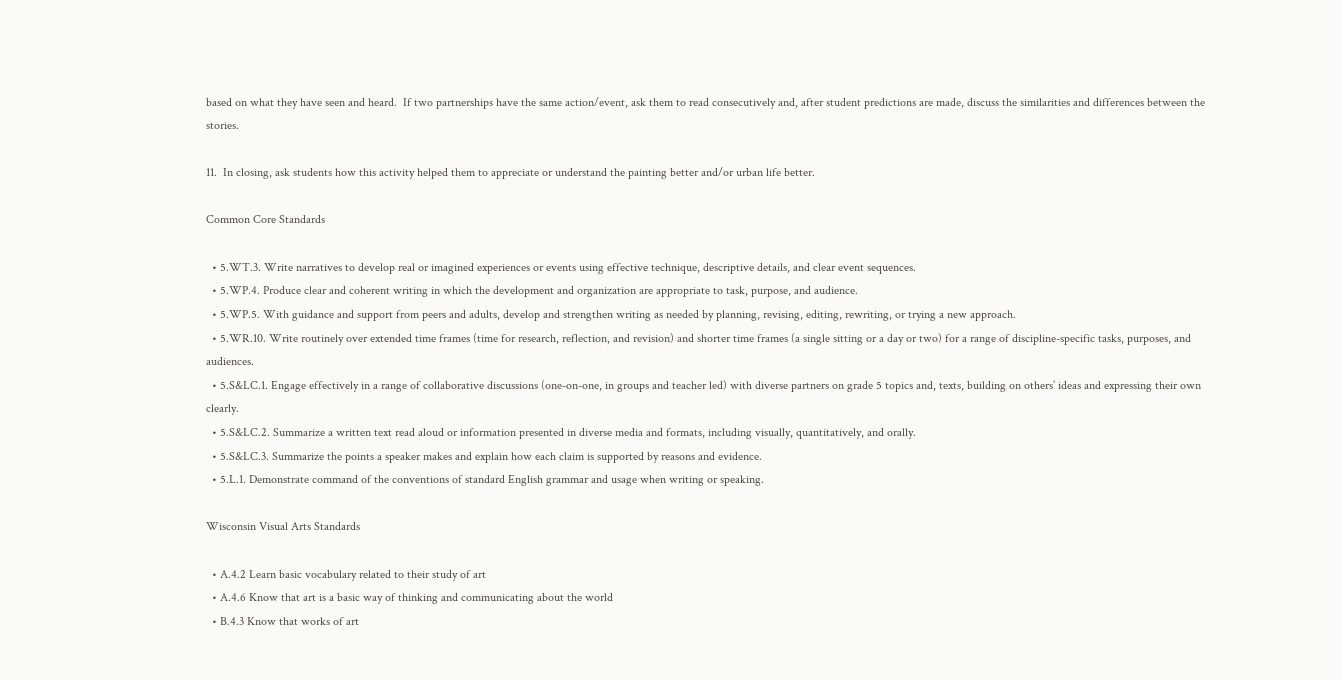based on what they have seen and heard.  If two partnerships have the same action/event, ask them to read consecutively and, after student predictions are made, discuss the similarities and differences between the stories.

11.  In closing, ask students how this activity helped them to appreciate or understand the painting better and/or urban life better.

Common Core Standards

  • 5.WT.3. Write narratives to develop real or imagined experiences or events using effective technique, descriptive details, and clear event sequences.
  • 5.WP.4. Produce clear and coherent writing in which the development and organization are appropriate to task, purpose, and audience.
  • 5.WP.5. With guidance and support from peers and adults, develop and strengthen writing as needed by planning, revising, editing, rewriting, or trying a new approach.
  • 5.WR.10. Write routinely over extended time frames (time for research, reflection, and revision) and shorter time frames (a single sitting or a day or two) for a range of discipline-specific tasks, purposes, and audiences.
  • 5.S&LC.1. Engage effectively in a range of collaborative discussions (one-on-one, in groups and teacher led) with diverse partners on grade 5 topics and, texts, building on others’ ideas and expressing their own clearly.
  • 5.S&LC.2. Summarize a written text read aloud or information presented in diverse media and formats, including visually, quantitatively, and orally.
  • 5.S&LC.3. Summarize the points a speaker makes and explain how each claim is supported by reasons and evidence.
  • 5.L.1. Demonstrate command of the conventions of standard English grammar and usage when writing or speaking.

Wisconsin Visual Arts Standards

  • A.4.2 Learn basic vocabulary related to their study of art
  • A.4.6 Know that art is a basic way of thinking and communicating about the world
  • B.4.3 Know that works of art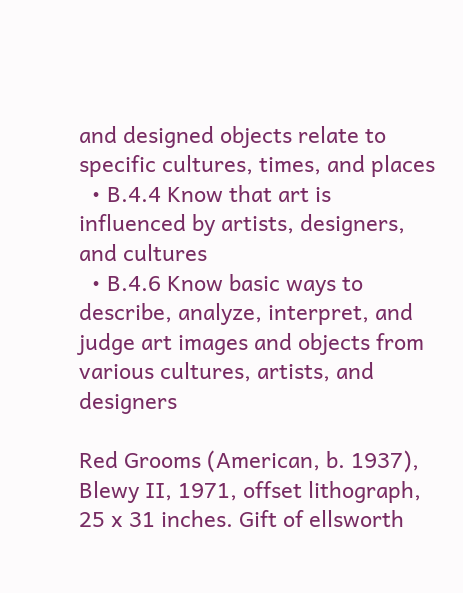and designed objects relate to specific cultures, times, and places
  • B.4.4 Know that art is influenced by artists, designers, and cultures
  • B.4.6 Know basic ways to describe, analyze, interpret, and judge art images and objects from various cultures, artists, and designers

Red Grooms (American, b. 1937), Blewy II, 1971, offset lithograph, 25 x 31 inches. Gift of ellsworth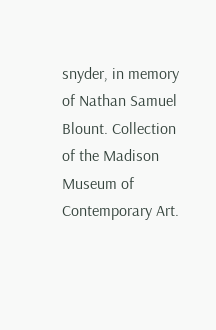snyder, in memory of Nathan Samuel Blount. Collection of the Madison Museum of Contemporary Art.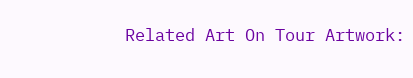Related Art On Tour Artwork: